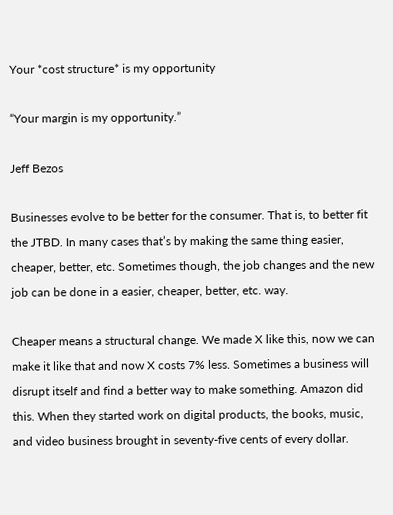Your *cost structure* is my opportunity

“Your margin is my opportunity.”

Jeff Bezos

Businesses evolve to be better for the consumer. That is, to better fit the JTBD. In many cases that’s by making the same thing easier, cheaper, better, etc. Sometimes though, the job changes and the new job can be done in a easier, cheaper, better, etc. way.

Cheaper means a structural change. We made X like this, now we can make it like that and now X costs 7% less. Sometimes a business will disrupt itself and find a better way to make something. Amazon did this. When they started work on digital products, the books, music, and video business brought in seventy-five cents of every dollar.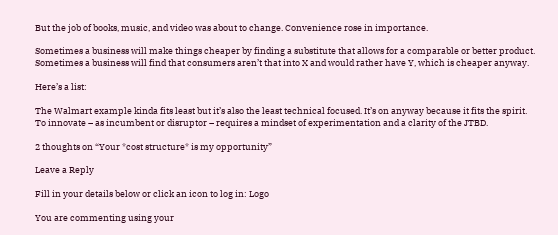But the job of books, music, and video was about to change. Convenience rose in importance.

Sometimes a business will make things cheaper by finding a substitute that allows for a comparable or better product. Sometimes a business will find that consumers aren’t that into X and would rather have Y, which is cheaper anyway.

Here’s a list:

The Walmart example kinda fits least but it’s also the least technical focused. It’s on anyway because it fits the spirit. To innovate – as incumbent or disruptor – requires a mindset of experimentation and a clarity of the JTBD.

2 thoughts on “Your *cost structure* is my opportunity”

Leave a Reply

Fill in your details below or click an icon to log in: Logo

You are commenting using your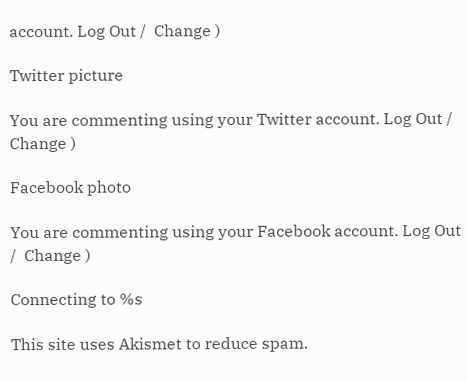account. Log Out /  Change )

Twitter picture

You are commenting using your Twitter account. Log Out /  Change )

Facebook photo

You are commenting using your Facebook account. Log Out /  Change )

Connecting to %s

This site uses Akismet to reduce spam.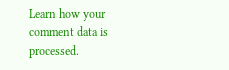Learn how your comment data is processed.